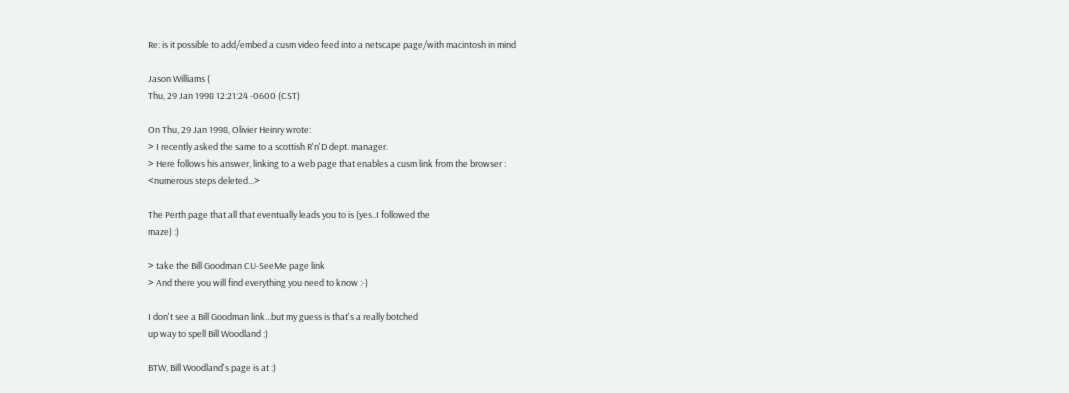Re: is it possible to add/embed a cusm video feed into a netscape page/with macintosh in mind

Jason Williams (
Thu, 29 Jan 1998 12:21:24 -0600 (CST)

On Thu, 29 Jan 1998, Olivier Heinry wrote:
> I recently asked the same to a scottish R'n'D dept. manager.
> Here follows his answer, linking to a web page that enables a cusm link from the browser :
<numerous steps deleted...>

The Perth page that all that eventually leads you to is (yes..I followed the
maze) :)

> take the Bill Goodman CU-SeeMe page link
> And there you will find everything you need to know :-)

I don't see a Bill Goodman link...but my guess is that's a really botched
up way to spell Bill Woodland :)

BTW, Bill Woodland's page is at :)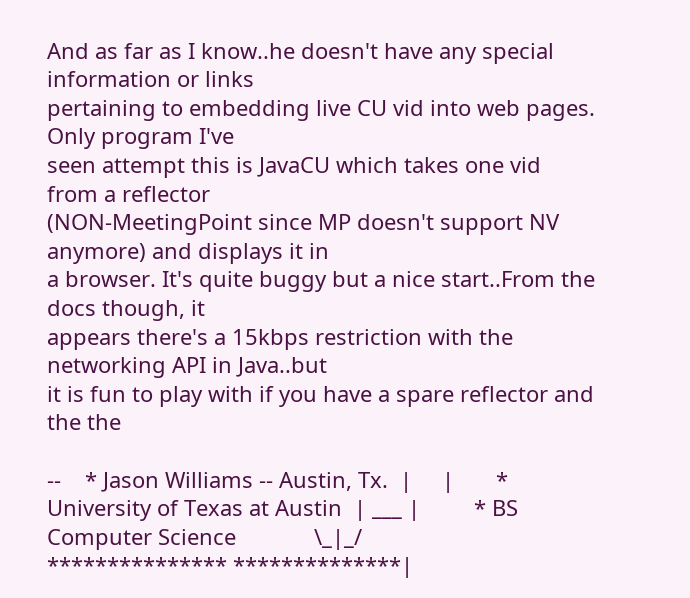And as far as I know..he doesn't have any special information or links
pertaining to embedding live CU vid into web pages. Only program I've
seen attempt this is JavaCU which takes one vid from a reflector
(NON-MeetingPoint since MP doesn't support NV anymore) and displays it in
a browser. It's quite buggy but a nice start..From the docs though, it
appears there's a 15kbps restriction with the networking API in Java..but
it is fun to play with if you have a spare reflector and the the

--    * Jason Williams -- Austin, Tx.  |     |       * University of Texas at Austin  | ___ |         * BS Computer Science             \_|_/
*************** **************|